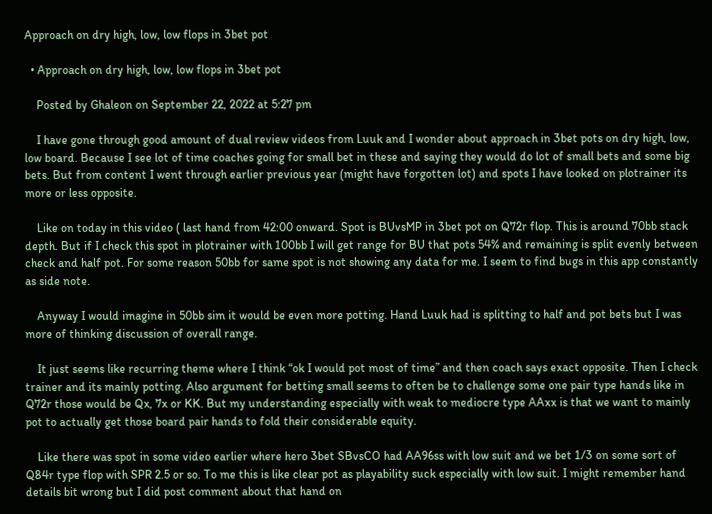Approach on dry high, low, low flops in 3bet pot

  • Approach on dry high, low, low flops in 3bet pot

    Posted by Ghaleon on September 22, 2022 at 5:27 pm

    I have gone through good amount of dual review videos from Luuk and I wonder about approach in 3bet pots on dry high, low, low board. Because I see lot of time coaches going for small bet in these and saying they would do lot of small bets and some big bets. But from content I went through earlier previous year (might have forgotten lot) and spots I have looked on plotrainer its more or less opposite.

    Like on today in this video ( last hand from 42:00 onward. Spot is BUvsMP in 3bet pot on Q72r flop. This is around 70bb stack depth. But if I check this spot in plotrainer with 100bb I will get range for BU that pots 54% and remaining is split evenly between check and half pot. For some reason 50bb for same spot is not showing any data for me. I seem to find bugs in this app constantly as side note.

    Anyway I would imagine in 50bb sim it would be even more potting. Hand Luuk had is splitting to half and pot bets but I was more of thinking discussion of overall range.

    It just seems like recurring theme where I think “ok I would pot most of time” and then coach says exact opposite. Then I check trainer and its mainly potting. Also argument for betting small seems to often be to challenge some one pair type hands like in Q72r those would be Qx, 7x or KK. But my understanding especially with weak to mediocre type AAxx is that we want to mainly pot to actually get those board pair hands to fold their considerable equity.

    Like there was spot in some video earlier where hero 3bet SBvsCO had AA96ss with low suit and we bet 1/3 on some sort of Q84r type flop with SPR 2.5 or so. To me this is like clear pot as playability suck especially with low suit. I might remember hand details bit wrong but I did post comment about that hand on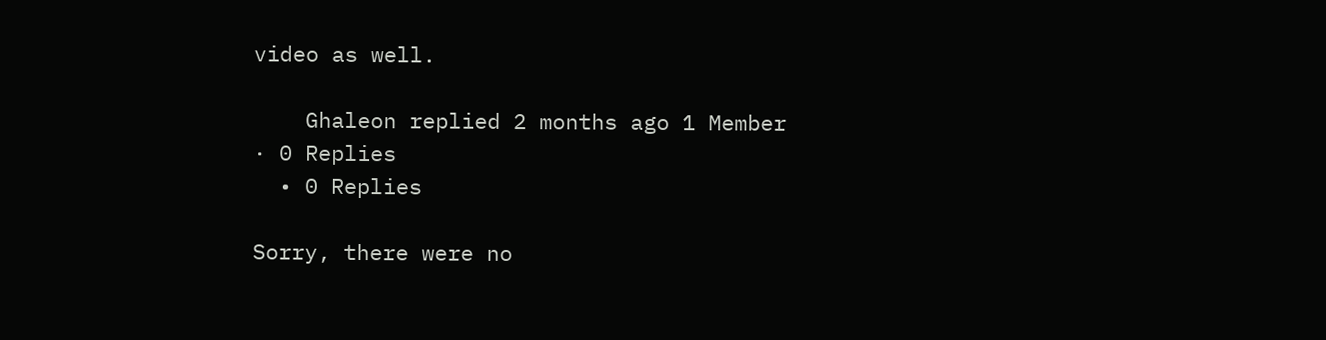video as well.

    Ghaleon replied 2 months ago 1 Member · 0 Replies
  • 0 Replies

Sorry, there were no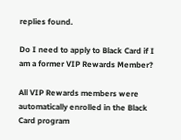replies found.

Do I need to apply to Black Card if I am a former VIP Rewards Member?

All VIP Rewards members were automatically enrolled in the Black Card program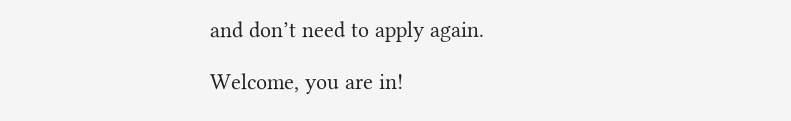and don’t need to apply again.

Welcome, you are in!